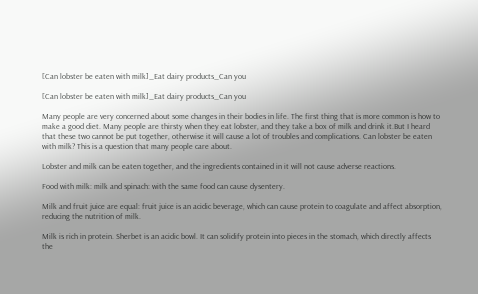[Can lobster be eaten with milk]_Eat dairy products_Can you

[Can lobster be eaten with milk]_Eat dairy products_Can you

Many people are very concerned about some changes in their bodies in life. The first thing that is more common is how to make a good diet. Many people are thirsty when they eat lobster, and they take a box of milk and drink it.But I heard that these two cannot be put together, otherwise it will cause a lot of troubles and complications. Can lobster be eaten with milk? This is a question that many people care about.

Lobster and milk can be eaten together, and the ingredients contained in it will not cause adverse reactions.

Food with milk: milk and spinach: with the same food can cause dysentery.

Milk and fruit juice are equal: fruit juice is an acidic beverage, which can cause protein to coagulate and affect absorption, reducing the nutrition of milk.

Milk is rich in protein. Sherbet is an acidic bowl. It can solidify protein into pieces in the stomach, which directly affects the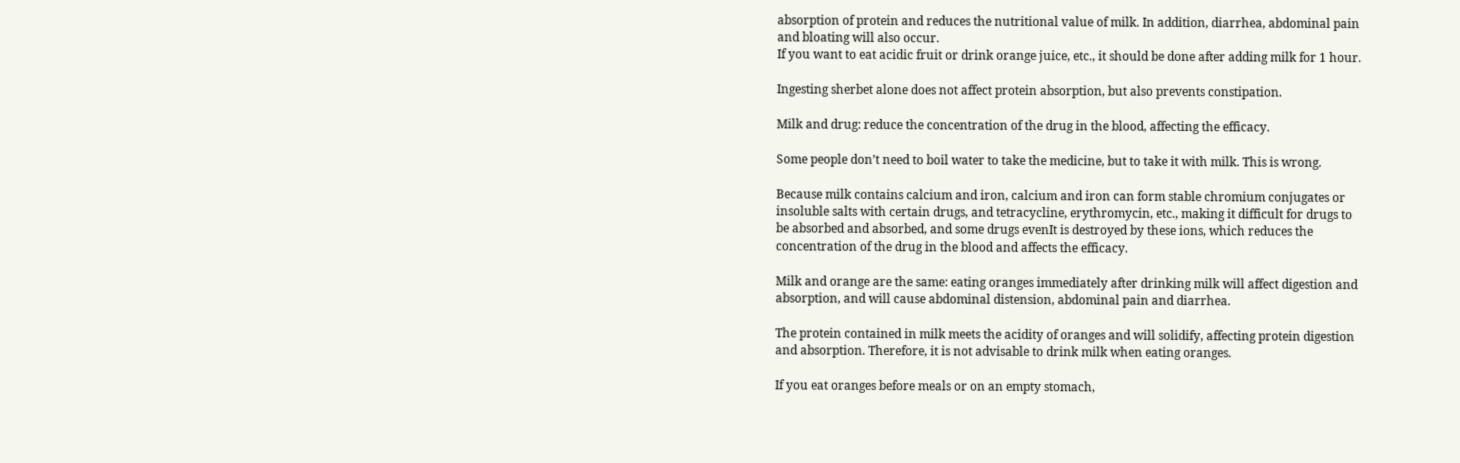absorption of protein and reduces the nutritional value of milk. In addition, diarrhea, abdominal pain and bloating will also occur.
If you want to eat acidic fruit or drink orange juice, etc., it should be done after adding milk for 1 hour.

Ingesting sherbet alone does not affect protein absorption, but also prevents constipation.

Milk and drug: reduce the concentration of the drug in the blood, affecting the efficacy.

Some people don’t need to boil water to take the medicine, but to take it with milk. This is wrong.

Because milk contains calcium and iron, calcium and iron can form stable chromium conjugates or insoluble salts with certain drugs, and tetracycline, erythromycin, etc., making it difficult for drugs to be absorbed and absorbed, and some drugs evenIt is destroyed by these ions, which reduces the concentration of the drug in the blood and affects the efficacy.

Milk and orange are the same: eating oranges immediately after drinking milk will affect digestion and absorption, and will cause abdominal distension, abdominal pain and diarrhea.

The protein contained in milk meets the acidity of oranges and will solidify, affecting protein digestion and absorption. Therefore, it is not advisable to drink milk when eating oranges.

If you eat oranges before meals or on an empty stomach,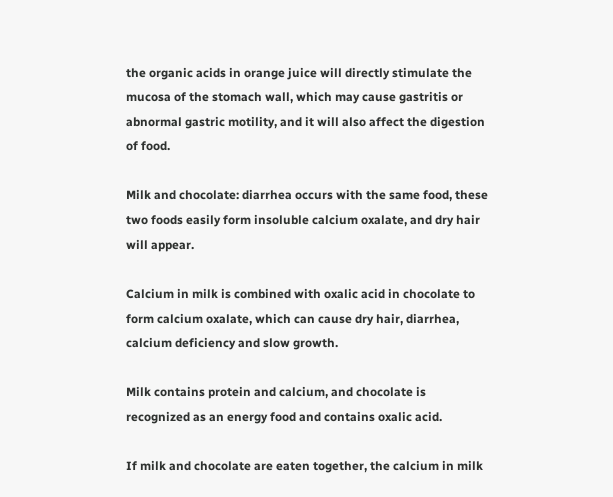the organic acids in orange juice will directly stimulate the mucosa of the stomach wall, which may cause gastritis or abnormal gastric motility, and it will also affect the digestion of food.

Milk and chocolate: diarrhea occurs with the same food, these two foods easily form insoluble calcium oxalate, and dry hair will appear.

Calcium in milk is combined with oxalic acid in chocolate to form calcium oxalate, which can cause dry hair, diarrhea, calcium deficiency and slow growth.

Milk contains protein and calcium, and chocolate is recognized as an energy food and contains oxalic acid.

If milk and chocolate are eaten together, the calcium in milk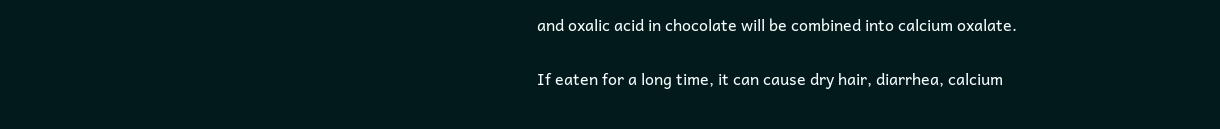and oxalic acid in chocolate will be combined into calcium oxalate.

If eaten for a long time, it can cause dry hair, diarrhea, calcium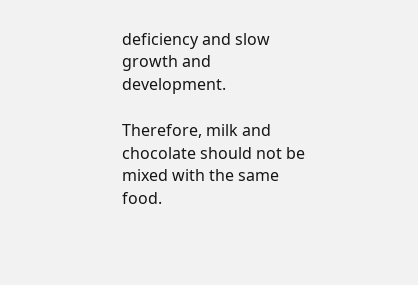deficiency and slow growth and development.

Therefore, milk and chocolate should not be mixed with the same food.